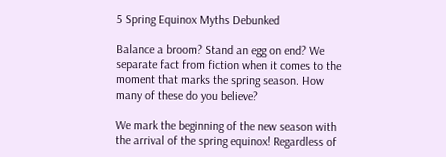5 Spring Equinox Myths Debunked

Balance a broom? Stand an egg on end? We separate fact from fiction when it comes to the moment that marks the spring season. How many of these do you believe?

We mark the beginning of the new season with the arrival of the spring equinox! Regardless of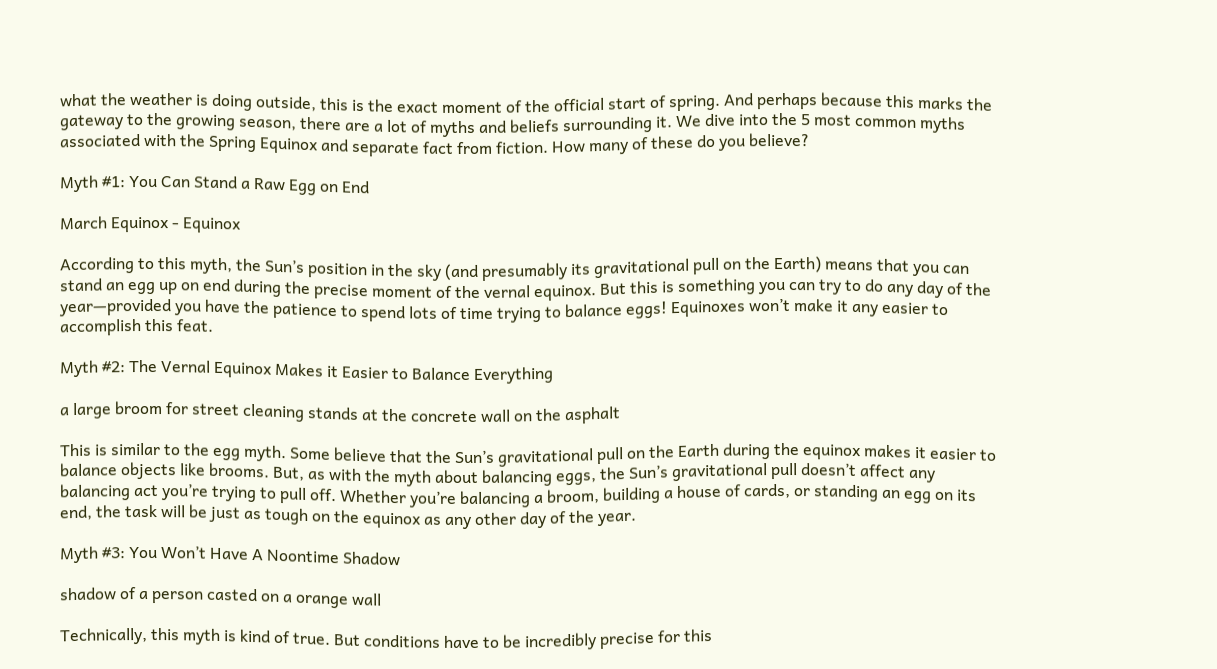what the weather is doing outside, this is the exact moment of the official start of spring. And perhaps because this marks the gateway to the growing season, there are a lot of myths and beliefs surrounding it. We dive into the 5 most common myths associated with the Spring Equinox and separate fact from fiction. How many of these do you believe?

Myth #1: You Can Stand a Raw Egg on End

March Equinox - Equinox

According to this myth, the Sun’s position in the sky (and presumably its gravitational pull on the Earth) means that you can stand an egg up on end during the precise moment of the vernal equinox. But this is something you can try to do any day of the year—provided you have the patience to spend lots of time trying to balance eggs! Equinoxes won’t make it any easier to accomplish this feat.

Myth #2: The Vernal Equinox Makes it Easier to Balance Everything

a large broom for street cleaning stands at the concrete wall on the asphalt

This is similar to the egg myth. Some believe that the Sun’s gravitational pull on the Earth during the equinox makes it easier to balance objects like brooms. But, as with the myth about balancing eggs, the Sun’s gravitational pull doesn’t affect any balancing act you’re trying to pull off. Whether you’re balancing a broom, building a house of cards, or standing an egg on its end, the task will be just as tough on the equinox as any other day of the year.

Myth #3: You Won’t Have A Noontime Shadow

shadow of a person casted on a orange wall

Technically, this myth is kind of true. But conditions have to be incredibly precise for this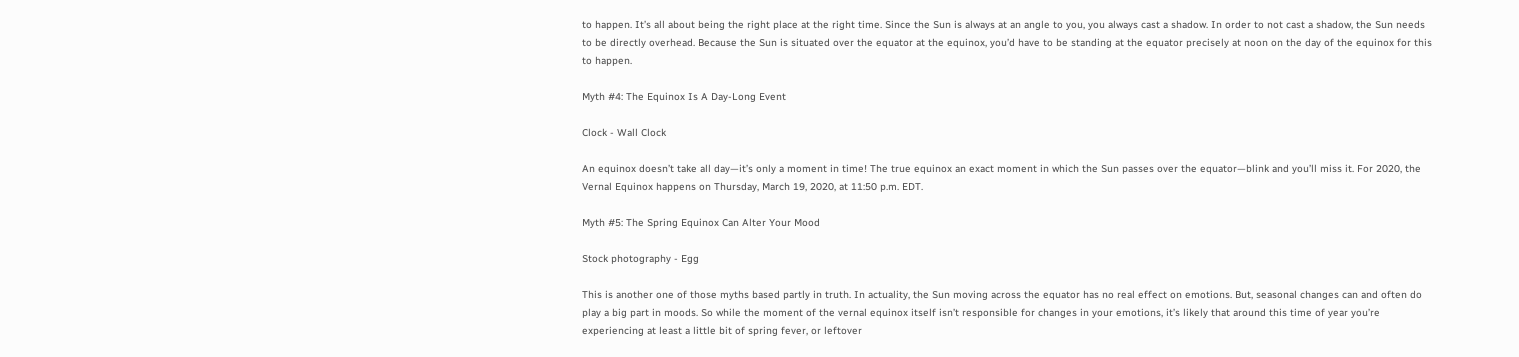to happen. It’s all about being the right place at the right time. Since the Sun is always at an angle to you, you always cast a shadow. In order to not cast a shadow, the Sun needs to be directly overhead. Because the Sun is situated over the equator at the equinox, you’d have to be standing at the equator precisely at noon on the day of the equinox for this to happen.

Myth #4: The Equinox Is A Day-Long Event

Clock - Wall Clock

An equinox doesn’t take all day—it’s only a moment in time! The true equinox an exact moment in which the Sun passes over the equator—blink and you’ll miss it. For 2020, the Vernal Equinox happens on Thursday, March 19, 2020, at 11:50 p.m. EDT.

Myth #5: The Spring Equinox Can Alter Your Mood

Stock photography - Egg

This is another one of those myths based partly in truth. In actuality, the Sun moving across the equator has no real effect on emotions. But, seasonal changes can and often do play a big part in moods. So while the moment of the vernal equinox itself isn’t responsible for changes in your emotions, it’s likely that around this time of year you’re experiencing at least a little bit of spring fever, or leftover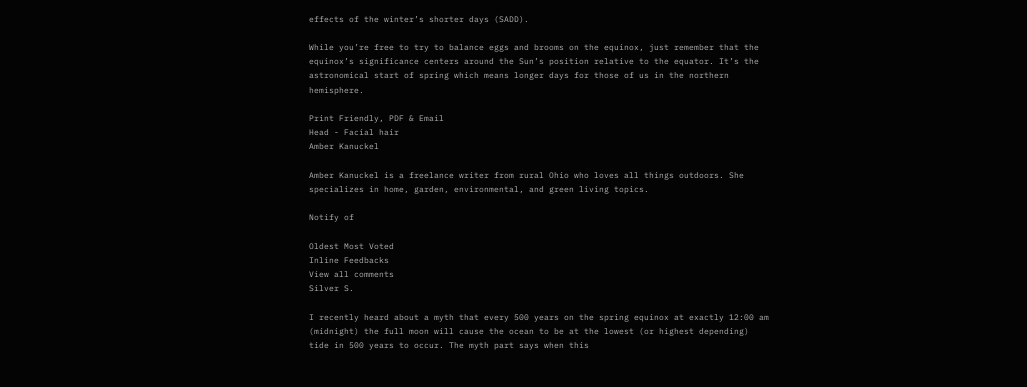effects of the winter’s shorter days (SADD).

While you’re free to try to balance eggs and brooms on the equinox, just remember that the equinox’s significance centers around the Sun’s position relative to the equator. It’s the astronomical start of spring which means longer days for those of us in the northern hemisphere.

Print Friendly, PDF & Email
Head - Facial hair
Amber Kanuckel

Amber Kanuckel is a freelance writer from rural Ohio who loves all things outdoors. She specializes in home, garden, environmental, and green living topics.

Notify of

Oldest Most Voted
Inline Feedbacks
View all comments
Silver S.

I recently heard about a myth that every 500 years on the spring equinox at exactly 12:00 am (midnight) the full moon will cause the ocean to be at the lowest (or highest depending) tide in 500 years to occur. The myth part says when this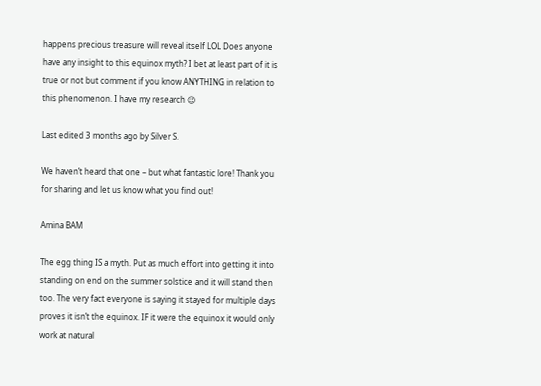happens precious treasure will reveal itself LOL Does anyone have any insight to this equinox myth? I bet at least part of it is true or not but comment if you know ANYTHING in relation to this phenomenon. I have my research 😉

Last edited 3 months ago by Silver S.

We haven’t heard that one – but what fantastic lore! Thank you for sharing and let us know what you find out!

Amina BAM

The egg thing IS a myth. Put as much effort into getting it into standing on end on the summer solstice and it will stand then too. The very fact everyone is saying it stayed for multiple days proves it isn’t the equinox. IF it were the equinox it would only work at natural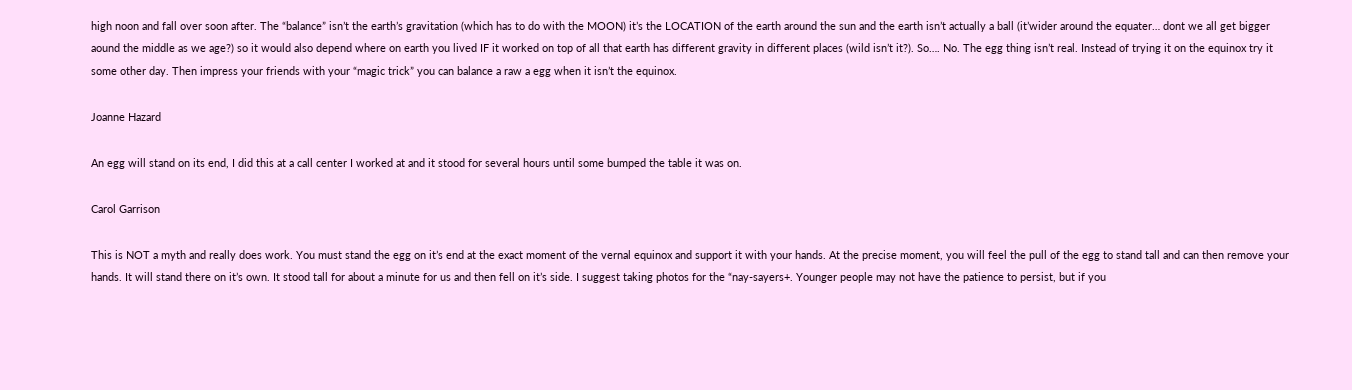high noon and fall over soon after. The “balance” isn’t the earth’s gravitation (which has to do with the MOON) it’s the LOCATION of the earth around the sun and the earth isn’t actually a ball (it’wider around the equater… dont we all get bigger aound the middle as we age?) so it would also depend where on earth you lived IF it worked on top of all that earth has different gravity in different places (wild isn’t it?). So…. No. The egg thing isn’t real. Instead of trying it on the equinox try it some other day. Then impress your friends with your “magic trick” you can balance a raw a egg when it isn’t the equinox.

Joanne Hazard

An egg will stand on its end, I did this at a call center I worked at and it stood for several hours until some bumped the table it was on.

Carol Garrison

This is NOT a myth and really does work. You must stand the egg on it’s end at the exact moment of the vernal equinox and support it with your hands. At the precise moment, you will feel the pull of the egg to stand tall and can then remove your hands. It will stand there on it’s own. It stood tall for about a minute for us and then fell on it’s side. I suggest taking photos for the “nay-sayers+. Younger people may not have the patience to persist, but if you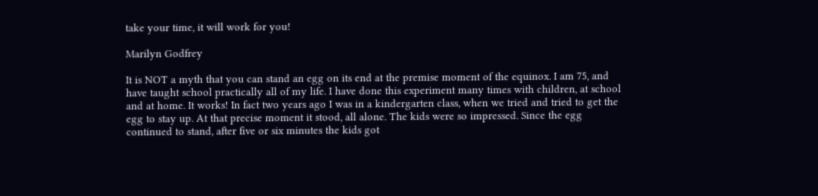take your time, it will work for you!

Marilyn Godfrey

It is NOT a myth that you can stand an egg on its end at the premise moment of the equinox. I am 75, and have taught school practically all of my life. I have done this experiment many times with children, at school and at home. It works! In fact two years ago I was in a kindergarten class, when we tried and tried to get the egg to stay up. At that precise moment it stood, all alone. The kids were so impressed. Since the egg continued to stand, after five or six minutes the kids got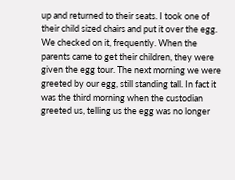up and returned to their seats. I took one of their child sized chairs and put it over the egg. We checked on it, frequently. When the parents came to get their children, they were given the egg tour. The next morning we were greeted by our egg, still standing tall. In fact it was the third morning when the custodian greeted us, telling us the egg was no longer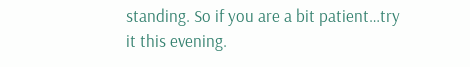standing. So if you are a bit patient…try it this evening.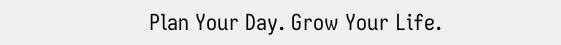Plan Your Day. Grow Your Life.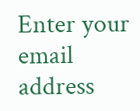Enter your email address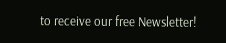to receive our free Newsletter!